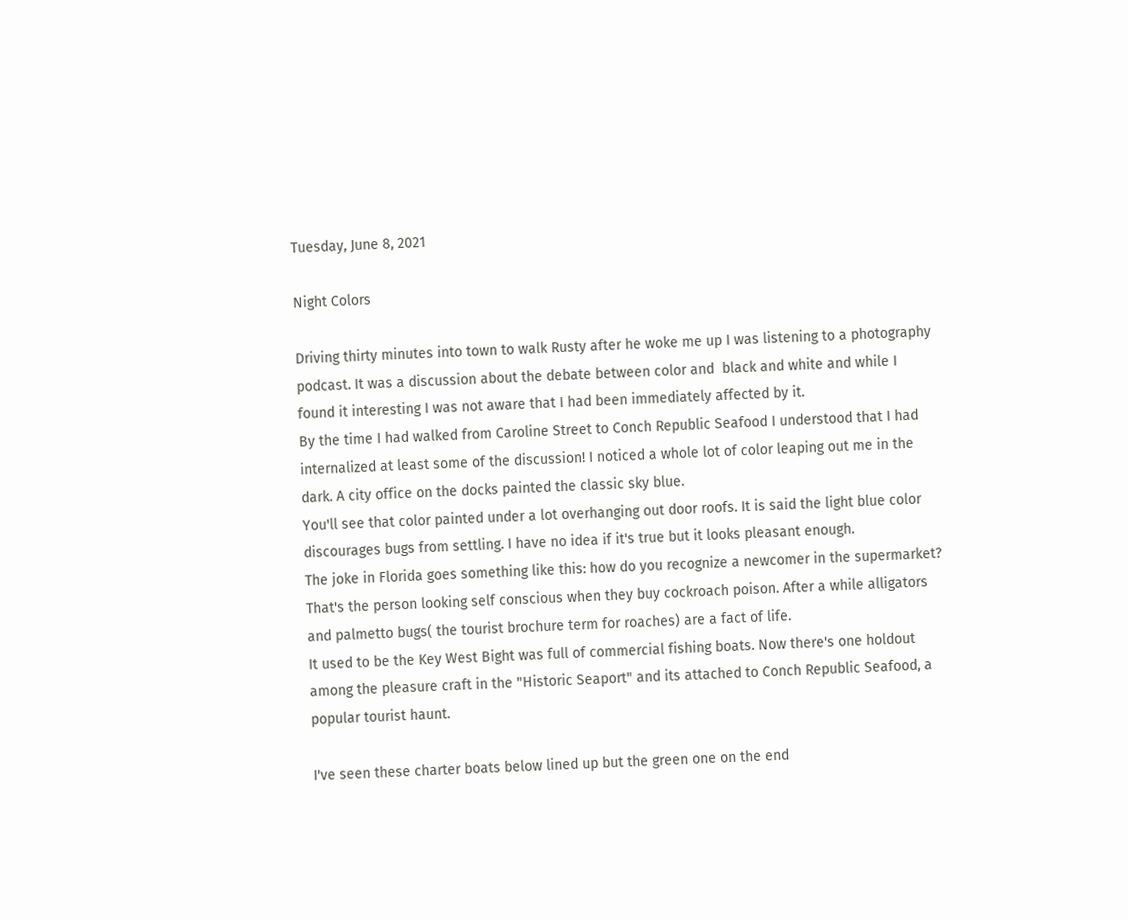Tuesday, June 8, 2021

Night Colors

Driving thirty minutes into town to walk Rusty after he woke me up I was listening to a photography podcast. It was a discussion about the debate between color and  black and white and while I found it interesting I was not aware that I had been immediately affected by it.
By the time I had walked from Caroline Street to Conch Republic Seafood I understood that I had internalized at least some of the discussion! I noticed a whole lot of color leaping out me in the dark. A city office on the docks painted the classic sky blue.
You'll see that color painted under a lot overhanging out door roofs. It is said the light blue color discourages bugs from settling. I have no idea if it's true but it looks pleasant enough.
The joke in Florida goes something like this: how do you recognize a newcomer in the supermarket? That's the person looking self conscious when they buy cockroach poison. After a while alligators and palmetto bugs( the tourist brochure term for roaches) are a fact of life.
It used to be the Key West Bight was full of commercial fishing boats. Now there's one holdout among the pleasure craft in the "Historic Seaport" and its attached to Conch Republic Seafood, a popular tourist haunt.

I've seen these charter boats below lined up but the green one on the end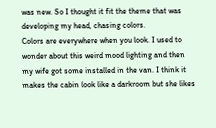was new. So I thought it fit the theme that was developing my head, chasing colors.
Colors are everywhere when you look. I used to wonder about this weird mood lighting and then my wife got some installed in the van. I think it makes the cabin look like a darkroom but she likes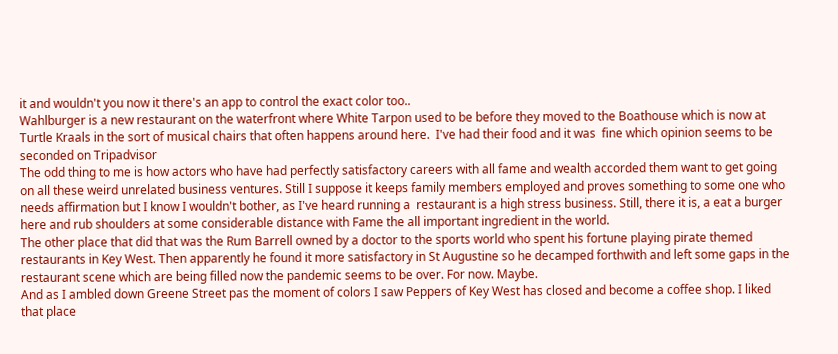it and wouldn't you now it there's an app to control the exact color too..
Wahlburger is a new restaurant on the waterfront where White Tarpon used to be before they moved to the Boathouse which is now at Turtle Kraals in the sort of musical chairs that often happens around here.  I've had their food and it was  fine which opinion seems to be seconded on Tripadvisor
The odd thing to me is how actors who have had perfectly satisfactory careers with all fame and wealth accorded them want to get going on all these weird unrelated business ventures. Still I suppose it keeps family members employed and proves something to some one who needs affirmation but I know I wouldn't bother, as I've heard running a  restaurant is a high stress business. Still, there it is, a eat a burger here and rub shoulders at some considerable distance with Fame the all important ingredient in the world.
The other place that did that was the Rum Barrell owned by a doctor to the sports world who spent his fortune playing pirate themed restaurants in Key West. Then apparently he found it more satisfactory in St Augustine so he decamped forthwith and left some gaps in the restaurant scene which are being filled now the pandemic seems to be over. For now. Maybe.
And as I ambled down Greene Street pas the moment of colors I saw Peppers of Key West has closed and become a coffee shop. I liked that place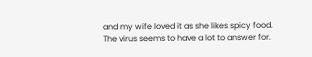and my wife loved it as she likes spicy food. The virus seems to have a lot to answer for.